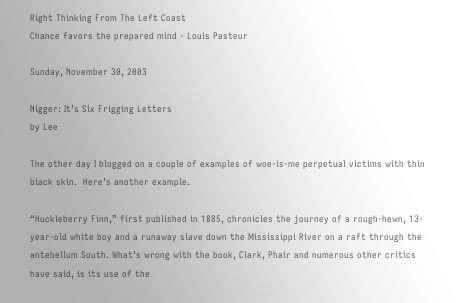Right Thinking From The Left Coast
Chance favors the prepared mind - Louis Pasteur

Sunday, November 30, 2003

Nigger: It’s Six Frigging Letters
by Lee

The other day I blogged on a couple of examples of woe-is-me perpetual victims with thin black skin.  Here’s another example.

“Huckleberry Finn,” first published in 1885, chronicles the journey of a rough-hewn, 13-year-old white boy and a runaway slave down the Mississippi River on a raft through the antebellum South. What’s wrong with the book, Clark, Phair and numerous other critics have said, is its use of the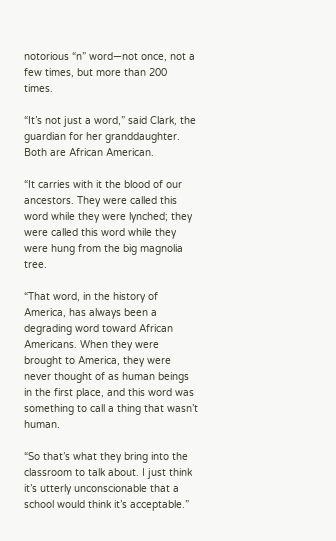notorious “n” word—not once, not a few times, but more than 200 times.

“It’s not just a word,” said Clark, the guardian for her granddaughter. Both are African American.

“It carries with it the blood of our ancestors. They were called this word while they were lynched; they were called this word while they were hung from the big magnolia tree.

“That word, in the history of America, has always been a degrading word toward African Americans. When they were brought to America, they were never thought of as human beings in the first place, and this word was something to call a thing that wasn’t human.

“So that’s what they bring into the classroom to talk about. I just think it’s utterly unconscionable that a school would think it’s acceptable.”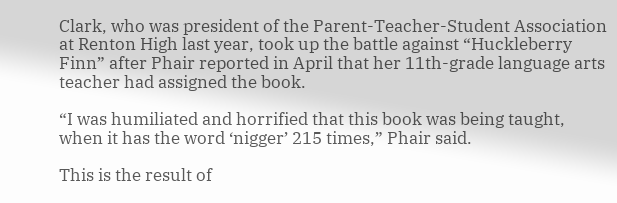Clark, who was president of the Parent-Teacher-Student Association at Renton High last year, took up the battle against “Huckleberry Finn” after Phair reported in April that her 11th-grade language arts teacher had assigned the book.

“I was humiliated and horrified that this book was being taught, when it has the word ‘nigger’ 215 times,” Phair said.

This is the result of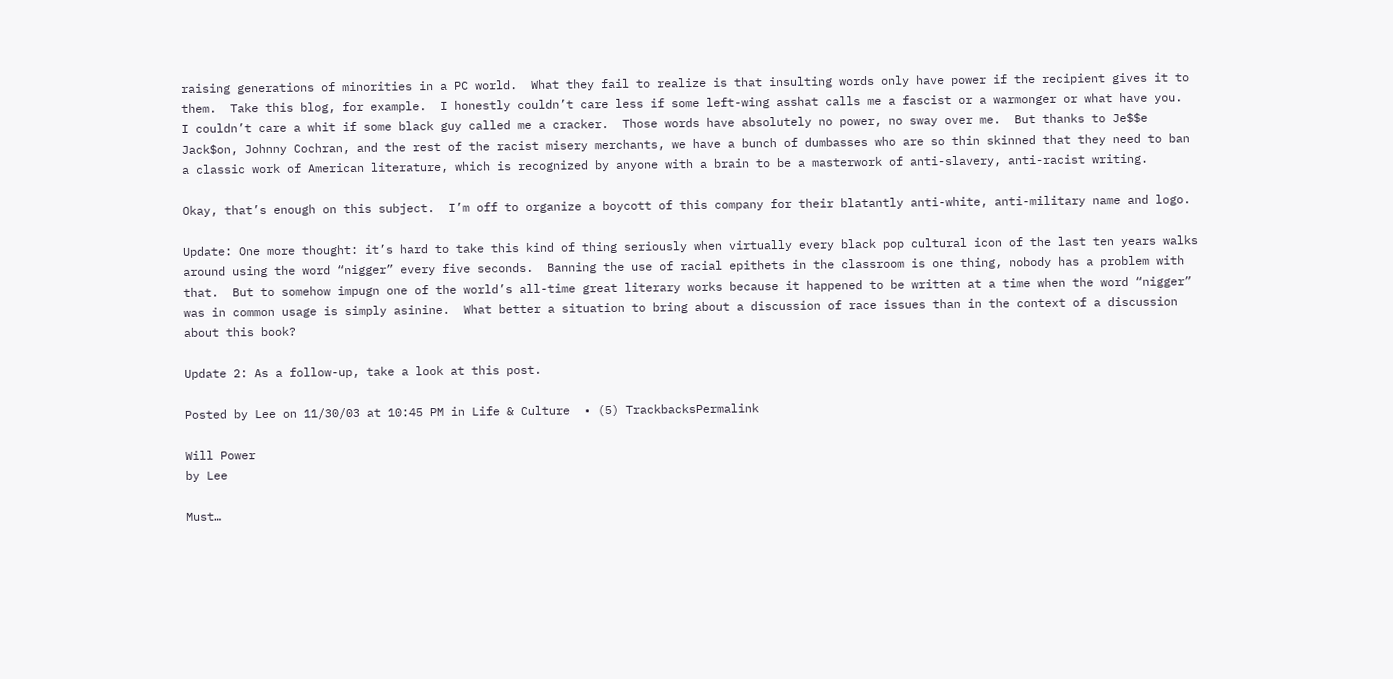raising generations of minorities in a PC world.  What they fail to realize is that insulting words only have power if the recipient gives it to them.  Take this blog, for example.  I honestly couldn’t care less if some left-wing asshat calls me a fascist or a warmonger or what have you.  I couldn’t care a whit if some black guy called me a cracker.  Those words have absolutely no power, no sway over me.  But thanks to Je$$e Jack$on, Johnny Cochran, and the rest of the racist misery merchants, we have a bunch of dumbasses who are so thin skinned that they need to ban a classic work of American literature, which is recognized by anyone with a brain to be a masterwork of anti-slavery, anti-racist writing.

Okay, that’s enough on this subject.  I’m off to organize a boycott of this company for their blatantly anti-white, anti-military name and logo.

Update: One more thought: it’s hard to take this kind of thing seriously when virtually every black pop cultural icon of the last ten years walks around using the word “nigger” every five seconds.  Banning the use of racial epithets in the classroom is one thing, nobody has a problem with that.  But to somehow impugn one of the world’s all-time great literary works because it happened to be written at a time when the word “nigger” was in common usage is simply asinine.  What better a situation to bring about a discussion of race issues than in the context of a discussion about this book?

Update 2: As a follow-up, take a look at this post.

Posted by Lee on 11/30/03 at 10:45 PM in Life & Culture  • (5) TrackbacksPermalink

Will Power
by Lee

Must…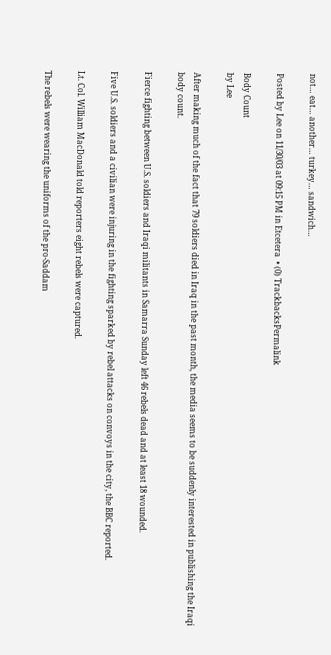not… eat… another… turkey… sandwich…

Posted by Lee on 11/30/03 at 09:15 PM in Etcetera  • (0) TrackbacksPermalink

Body Count
by Lee

After making much of the fact that 79 soldiers died in Iraq in the past month, the media seems to be suddenly interested in publishing the Iraqi body count.

Fierce fighting between U.S. soldiers and Iraqi militants in Samarra Sunday left 46 rebels dead and at least 18 wounded.

Five U.S. soldiers and a civilian were injuring in the fighting sparked by rebel attacks on convoys in the city, the BBC reported.

Lt. Col. William MacDonald told reporters eight rebels were captured.

The rebels were wearing the uniforms of the pro-Saddam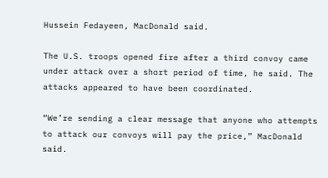Hussein Fedayeen, MacDonald said.

The U.S. troops opened fire after a third convoy came under attack over a short period of time, he said. The attacks appeared to have been coordinated.

“We’re sending a clear message that anyone who attempts to attack our convoys will pay the price,” MacDonald said.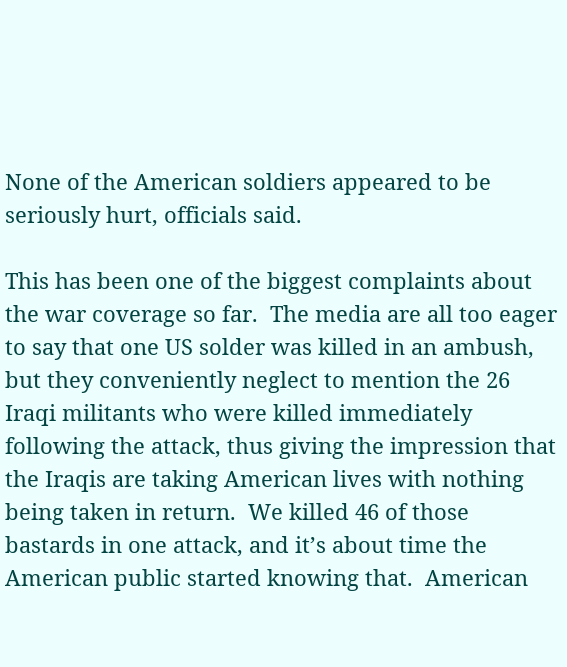None of the American soldiers appeared to be seriously hurt, officials said.

This has been one of the biggest complaints about the war coverage so far.  The media are all too eager to say that one US solder was killed in an ambush, but they conveniently neglect to mention the 26 Iraqi militants who were killed immediately following the attack, thus giving the impression that the Iraqis are taking American lives with nothing being taken in return.  We killed 46 of those bastards in one attack, and it’s about time the American public started knowing that.  American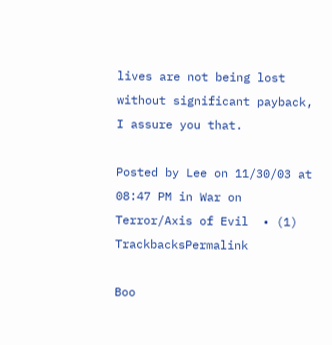lives are not being lost without significant payback, I assure you that.

Posted by Lee on 11/30/03 at 08:47 PM in War on Terror/Axis of Evil  • (1) TrackbacksPermalink

Boo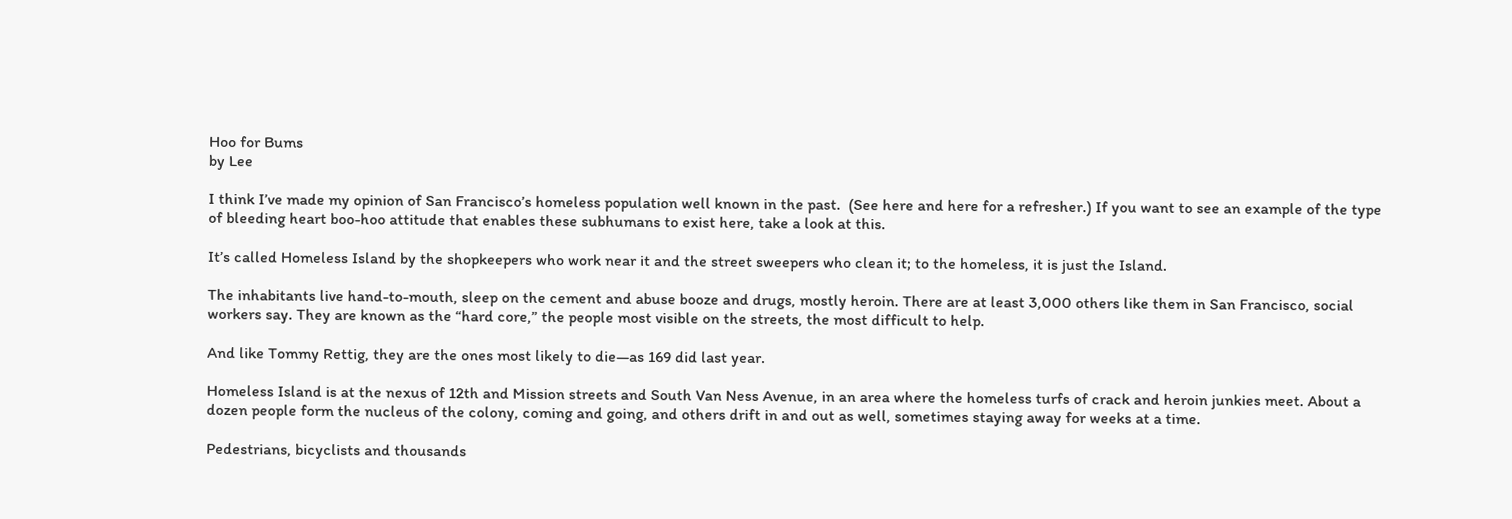Hoo for Bums
by Lee

I think I’ve made my opinion of San Francisco’s homeless population well known in the past.  (See here and here for a refresher.) If you want to see an example of the type of bleeding heart boo-hoo attitude that enables these subhumans to exist here, take a look at this.

It’s called Homeless Island by the shopkeepers who work near it and the street sweepers who clean it; to the homeless, it is just the Island.

The inhabitants live hand-to-mouth, sleep on the cement and abuse booze and drugs, mostly heroin. There are at least 3,000 others like them in San Francisco, social workers say. They are known as the “hard core,” the people most visible on the streets, the most difficult to help.

And like Tommy Rettig, they are the ones most likely to die—as 169 did last year.

Homeless Island is at the nexus of 12th and Mission streets and South Van Ness Avenue, in an area where the homeless turfs of crack and heroin junkies meet. About a dozen people form the nucleus of the colony, coming and going, and others drift in and out as well, sometimes staying away for weeks at a time.

Pedestrians, bicyclists and thousands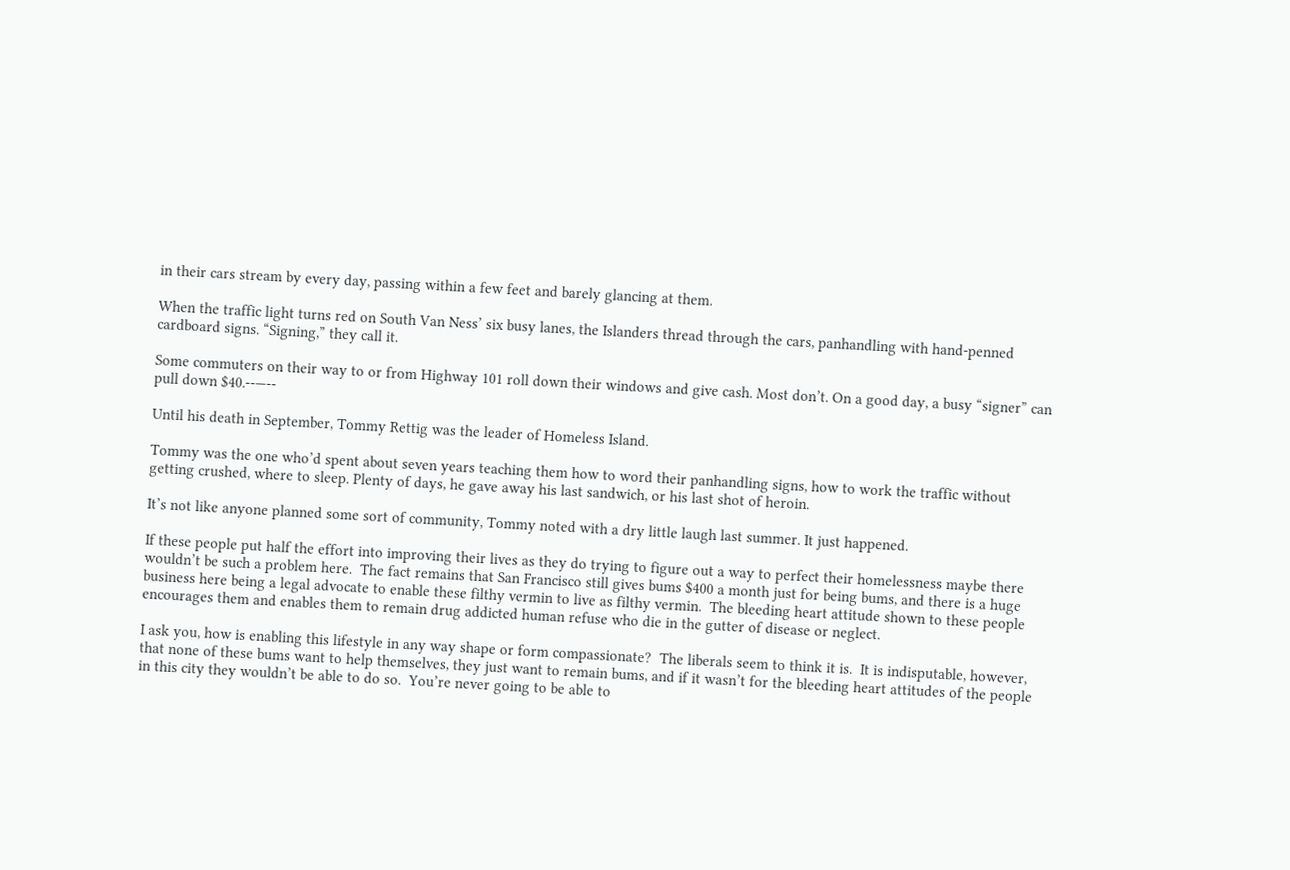in their cars stream by every day, passing within a few feet and barely glancing at them.

When the traffic light turns red on South Van Ness’ six busy lanes, the Islanders thread through the cars, panhandling with hand-penned cardboard signs. “Signing,” they call it.

Some commuters on their way to or from Highway 101 roll down their windows and give cash. Most don’t. On a good day, a busy “signer” can pull down $40.--—--

Until his death in September, Tommy Rettig was the leader of Homeless Island.

Tommy was the one who’d spent about seven years teaching them how to word their panhandling signs, how to work the traffic without getting crushed, where to sleep. Plenty of days, he gave away his last sandwich, or his last shot of heroin.

It’s not like anyone planned some sort of community, Tommy noted with a dry little laugh last summer. It just happened.

If these people put half the effort into improving their lives as they do trying to figure out a way to perfect their homelessness maybe there wouldn’t be such a problem here.  The fact remains that San Francisco still gives bums $400 a month just for being bums, and there is a huge business here being a legal advocate to enable these filthy vermin to live as filthy vermin.  The bleeding heart attitude shown to these people encourages them and enables them to remain drug addicted human refuse who die in the gutter of disease or neglect.

I ask you, how is enabling this lifestyle in any way shape or form compassionate?  The liberals seem to think it is.  It is indisputable, however, that none of these bums want to help themselves, they just want to remain bums, and if it wasn’t for the bleeding heart attitudes of the people in this city they wouldn’t be able to do so.  You’re never going to be able to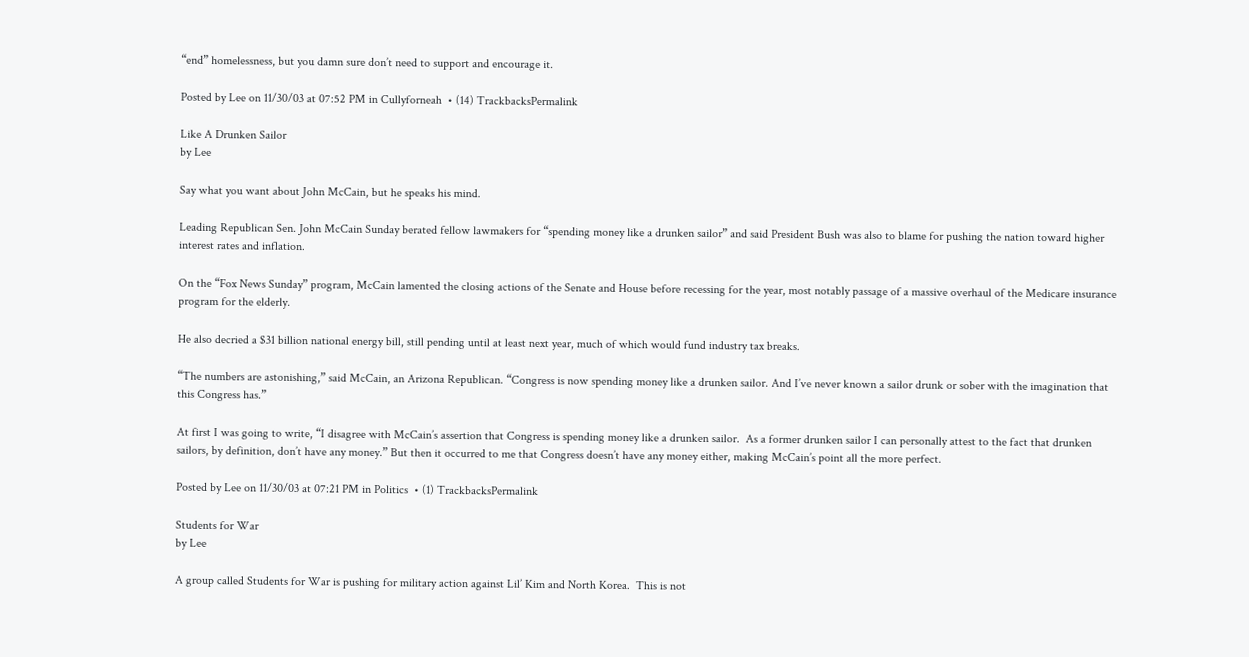“end” homelessness, but you damn sure don’t need to support and encourage it.

Posted by Lee on 11/30/03 at 07:52 PM in Cullyforneah  • (14) TrackbacksPermalink

Like A Drunken Sailor
by Lee

Say what you want about John McCain, but he speaks his mind.

Leading Republican Sen. John McCain Sunday berated fellow lawmakers for “spending money like a drunken sailor” and said President Bush was also to blame for pushing the nation toward higher interest rates and inflation.

On the “Fox News Sunday” program, McCain lamented the closing actions of the Senate and House before recessing for the year, most notably passage of a massive overhaul of the Medicare insurance program for the elderly.

He also decried a $31 billion national energy bill, still pending until at least next year, much of which would fund industry tax breaks.

“The numbers are astonishing,” said McCain, an Arizona Republican. “Congress is now spending money like a drunken sailor. And I’ve never known a sailor drunk or sober with the imagination that this Congress has.”

At first I was going to write, “I disagree with McCain’s assertion that Congress is spending money like a drunken sailor.  As a former drunken sailor I can personally attest to the fact that drunken sailors, by definition, don’t have any money.” But then it occurred to me that Congress doesn’t have any money either, making McCain’s point all the more perfect.

Posted by Lee on 11/30/03 at 07:21 PM in Politics  • (1) TrackbacksPermalink

Students for War
by Lee

A group called Students for War is pushing for military action against Lil’ Kim and North Korea.  This is not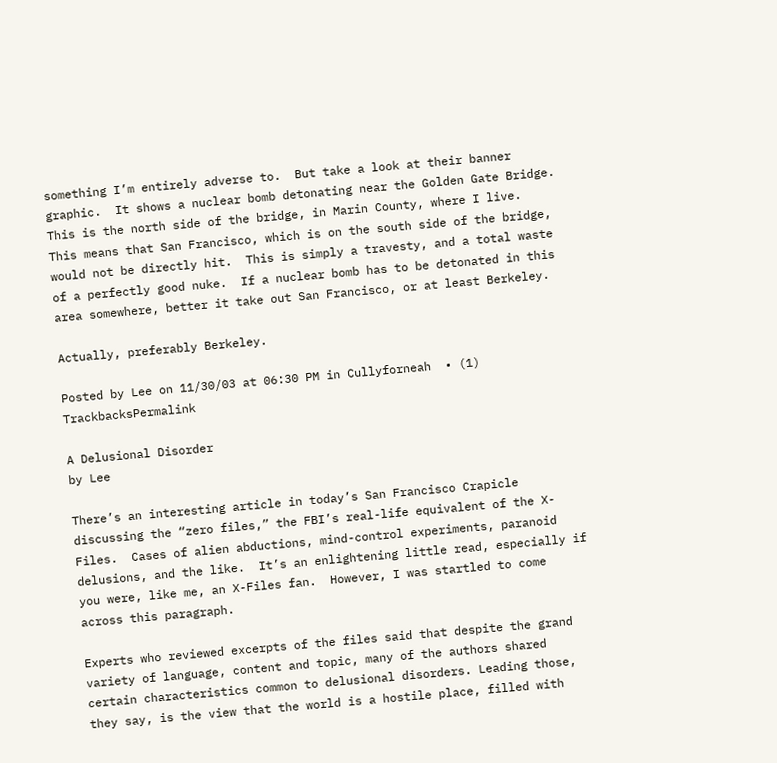something I’m entirely adverse to.  But take a look at their banner graphic.  It shows a nuclear bomb detonating near the Golden Gate Bridge.  This is the north side of the bridge, in Marin County, where I live.  This means that San Francisco, which is on the south side of the bridge, would not be directly hit.  This is simply a travesty, and a total waste of a perfectly good nuke.  If a nuclear bomb has to be detonated in this area somewhere, better it take out San Francisco, or at least Berkeley.

Actually, preferably Berkeley.

Posted by Lee on 11/30/03 at 06:30 PM in Cullyforneah  • (1) TrackbacksPermalink

A Delusional Disorder
by Lee

There’s an interesting article in today’s San Francisco Crapicle discussing the “zero files,” the FBI’s real-life equivalent of the X-Files.  Cases of alien abductions, mind-control experiments, paranoid delusions, and the like.  It’s an enlightening little read, especially if you were, like me, an X-Files fan.  However, I was startled to come across this paragraph.

Experts who reviewed excerpts of the files said that despite the grand variety of language, content and topic, many of the authors shared certain characteristics common to delusional disorders. Leading those, they say, is the view that the world is a hostile place, filled with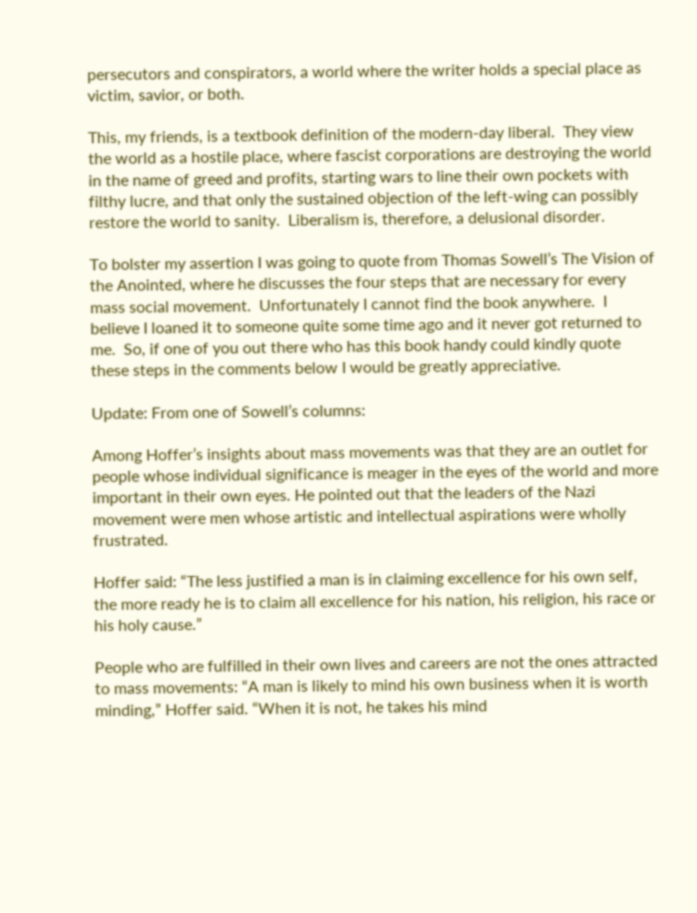persecutors and conspirators, a world where the writer holds a special place as victim, savior, or both.

This, my friends, is a textbook definition of the modern-day liberal.  They view the world as a hostile place, where fascist corporations are destroying the world in the name of greed and profits, starting wars to line their own pockets with filthy lucre, and that only the sustained objection of the left-wing can possibly restore the world to sanity.  Liberalism is, therefore, a delusional disorder.

To bolster my assertion I was going to quote from Thomas Sowell’s The Vision of the Anointed, where he discusses the four steps that are necessary for every mass social movement.  Unfortunately I cannot find the book anywhere.  I believe I loaned it to someone quite some time ago and it never got returned to me.  So, if one of you out there who has this book handy could kindly quote these steps in the comments below I would be greatly appreciative.

Update: From one of Sowell’s columns:

Among Hoffer’s insights about mass movements was that they are an outlet for people whose individual significance is meager in the eyes of the world and more important in their own eyes. He pointed out that the leaders of the Nazi movement were men whose artistic and intellectual aspirations were wholly frustrated.

Hoffer said: “The less justified a man is in claiming excellence for his own self, the more ready he is to claim all excellence for his nation, his religion, his race or his holy cause.”

People who are fulfilled in their own lives and careers are not the ones attracted to mass movements: “A man is likely to mind his own business when it is worth minding,” Hoffer said. “When it is not, he takes his mind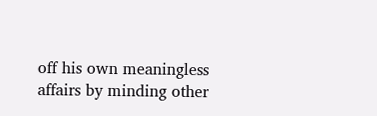off his own meaningless affairs by minding other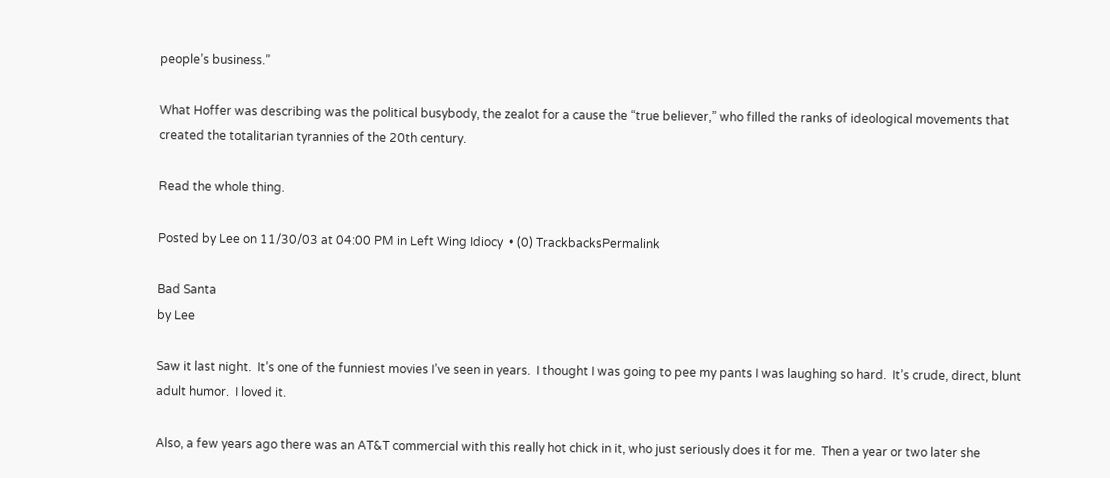people’s business.”

What Hoffer was describing was the political busybody, the zealot for a cause the “true believer,” who filled the ranks of ideological movements that created the totalitarian tyrannies of the 20th century.

Read the whole thing.

Posted by Lee on 11/30/03 at 04:00 PM in Left Wing Idiocy  • (0) TrackbacksPermalink

Bad Santa
by Lee

Saw it last night.  It’s one of the funniest movies I’ve seen in years.  I thought I was going to pee my pants I was laughing so hard.  It’s crude, direct, blunt adult humor.  I loved it.

Also, a few years ago there was an AT&T commercial with this really hot chick in it, who just seriously does it for me.  Then a year or two later she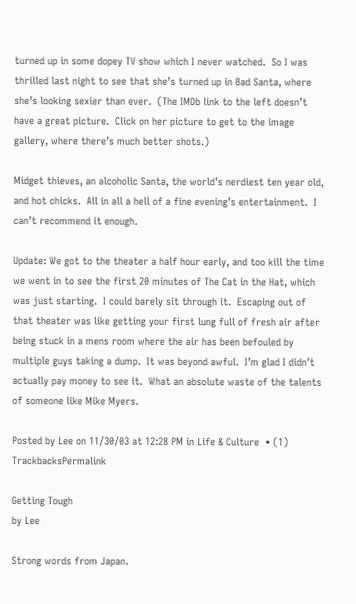turned up in some dopey TV show which I never watched.  So I was thrilled last night to see that she’s turned up in Bad Santa, where she’s looking sexier than ever.  (The IMDb link to the left doesn’t have a great picture.  Click on her picture to get to the image gallery, where there’s much better shots.)

Midget thieves, an alcoholic Santa, the world’s nerdiest ten year old, and hot chicks.  All in all a hell of a fine evening’s entertainment.  I can’t recommend it enough.

Update: We got to the theater a half hour early, and too kill the time we went in to see the first 20 minutes of The Cat in the Hat, which was just starting.  I could barely sit through it.  Escaping out of that theater was like getting your first lung full of fresh air after being stuck in a mens room where the air has been befouled by multiple guys taking a dump.  It was beyond awful.  I’m glad I didn’t actually pay money to see it.  What an absolute waste of the talents of someone like Mike Myers.

Posted by Lee on 11/30/03 at 12:28 PM in Life & Culture  • (1) TrackbacksPermalink

Getting Tough
by Lee

Strong words from Japan.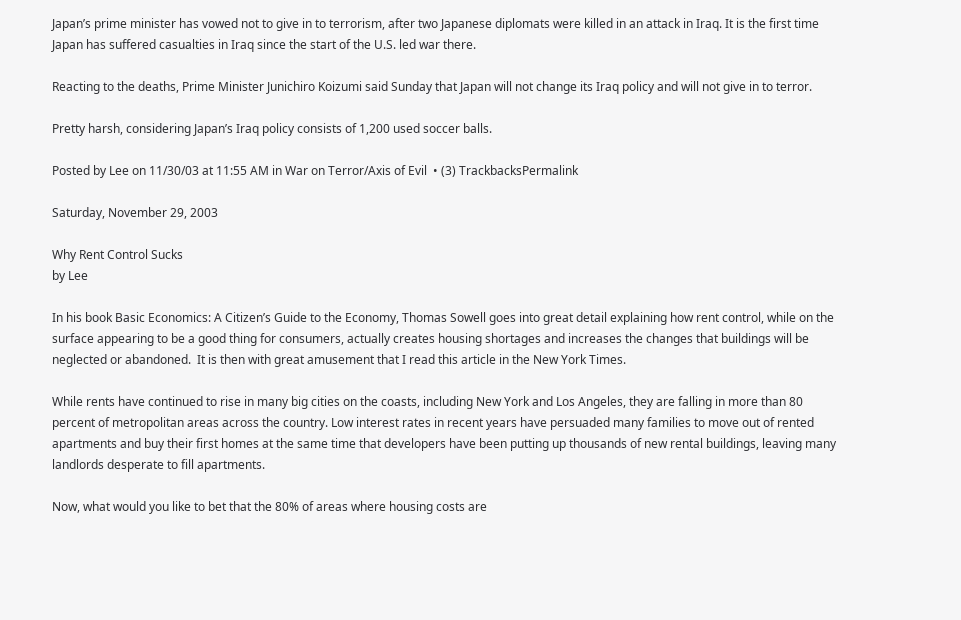Japan’s prime minister has vowed not to give in to terrorism, after two Japanese diplomats were killed in an attack in Iraq. It is the first time Japan has suffered casualties in Iraq since the start of the U.S. led war there.

Reacting to the deaths, Prime Minister Junichiro Koizumi said Sunday that Japan will not change its Iraq policy and will not give in to terror.

Pretty harsh, considering Japan’s Iraq policy consists of 1,200 used soccer balls.

Posted by Lee on 11/30/03 at 11:55 AM in War on Terror/Axis of Evil  • (3) TrackbacksPermalink

Saturday, November 29, 2003

Why Rent Control Sucks
by Lee

In his book Basic Economics: A Citizen’s Guide to the Economy, Thomas Sowell goes into great detail explaining how rent control, while on the surface appearing to be a good thing for consumers, actually creates housing shortages and increases the changes that buildings will be neglected or abandoned.  It is then with great amusement that I read this article in the New York Times.

While rents have continued to rise in many big cities on the coasts, including New York and Los Angeles, they are falling in more than 80 percent of metropolitan areas across the country. Low interest rates in recent years have persuaded many families to move out of rented apartments and buy their first homes at the same time that developers have been putting up thousands of new rental buildings, leaving many landlords desperate to fill apartments.

Now, what would you like to bet that the 80% of areas where housing costs are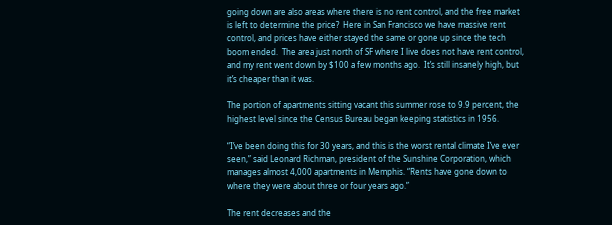going down are also areas where there is no rent control, and the free market is left to determine the price?  Here in San Francisco we have massive rent control, and prices have either stayed the same or gone up since the tech boom ended.  The area just north of SF where I live does not have rent control, and my rent went down by $100 a few months ago.  It’s still insanely high, but it’s cheaper than it was.

The portion of apartments sitting vacant this summer rose to 9.9 percent, the highest level since the Census Bureau began keeping statistics in 1956.

“I’ve been doing this for 30 years, and this is the worst rental climate I’ve ever seen,” said Leonard Richman, president of the Sunshine Corporation, which manages almost 4,000 apartments in Memphis. “Rents have gone down to where they were about three or four years ago.”

The rent decreases and the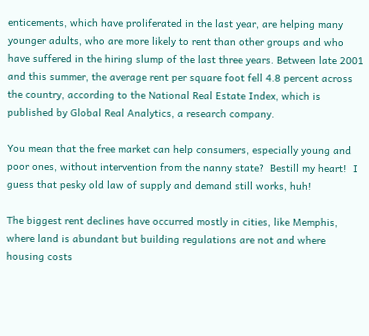enticements, which have proliferated in the last year, are helping many younger adults, who are more likely to rent than other groups and who have suffered in the hiring slump of the last three years. Between late 2001 and this summer, the average rent per square foot fell 4.8 percent across the country, according to the National Real Estate Index, which is published by Global Real Analytics, a research company.

You mean that the free market can help consumers, especially young and poor ones, without intervention from the nanny state?  Bestill my heart!  I guess that pesky old law of supply and demand still works, huh!

The biggest rent declines have occurred mostly in cities, like Memphis, where land is abundant but building regulations are not and where housing costs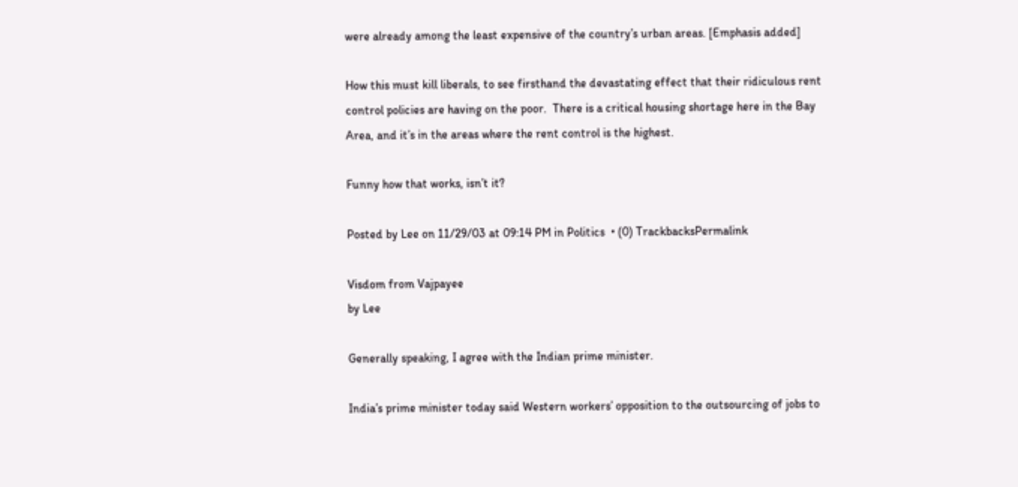were already among the least expensive of the country’s urban areas. [Emphasis added]

How this must kill liberals, to see firsthand the devastating effect that their ridiculous rent control policies are having on the poor.  There is a critical housing shortage here in the Bay Area, and it’s in the areas where the rent control is the highest.

Funny how that works, isn’t it?

Posted by Lee on 11/29/03 at 09:14 PM in Politics  • (0) TrackbacksPermalink

Visdom from Vajpayee
by Lee

Generally speaking, I agree with the Indian prime minister.

India’s prime minister today said Western workers’ opposition to the outsourcing of jobs to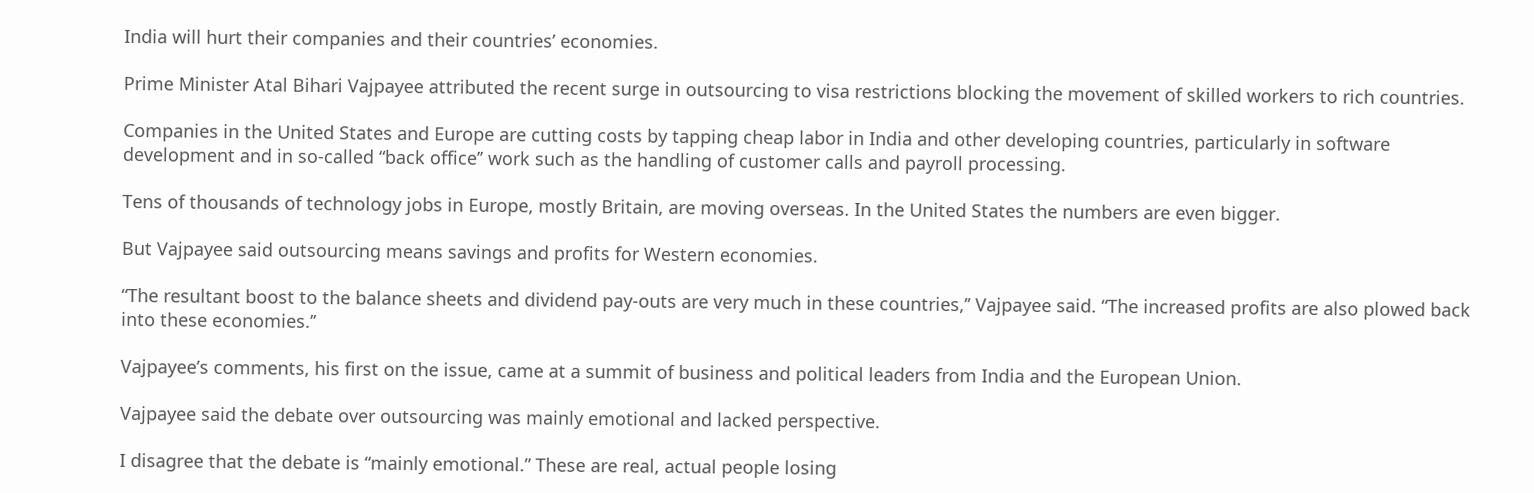India will hurt their companies and their countries’ economies.

Prime Minister Atal Bihari Vajpayee attributed the recent surge in outsourcing to visa restrictions blocking the movement of skilled workers to rich countries.

Companies in the United States and Europe are cutting costs by tapping cheap labor in India and other developing countries, particularly in software development and in so-called “back office’’ work such as the handling of customer calls and payroll processing.

Tens of thousands of technology jobs in Europe, mostly Britain, are moving overseas. In the United States the numbers are even bigger.

But Vajpayee said outsourcing means savings and profits for Western economies.

“The resultant boost to the balance sheets and dividend pay-outs are very much in these countries,’’ Vajpayee said. “The increased profits are also plowed back into these economies.’’

Vajpayee’s comments, his first on the issue, came at a summit of business and political leaders from India and the European Union.

Vajpayee said the debate over outsourcing was mainly emotional and lacked perspective.

I disagree that the debate is “mainly emotional.” These are real, actual people losing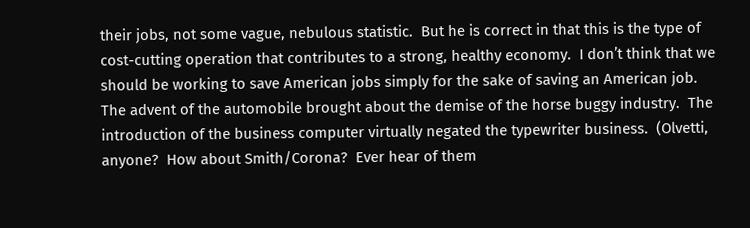their jobs, not some vague, nebulous statistic.  But he is correct in that this is the type of cost-cutting operation that contributes to a strong, healthy economy.  I don’t think that we should be working to save American jobs simply for the sake of saving an American job.  The advent of the automobile brought about the demise of the horse buggy industry.  The introduction of the business computer virtually negated the typewriter business.  (Olvetti, anyone?  How about Smith/Corona?  Ever hear of them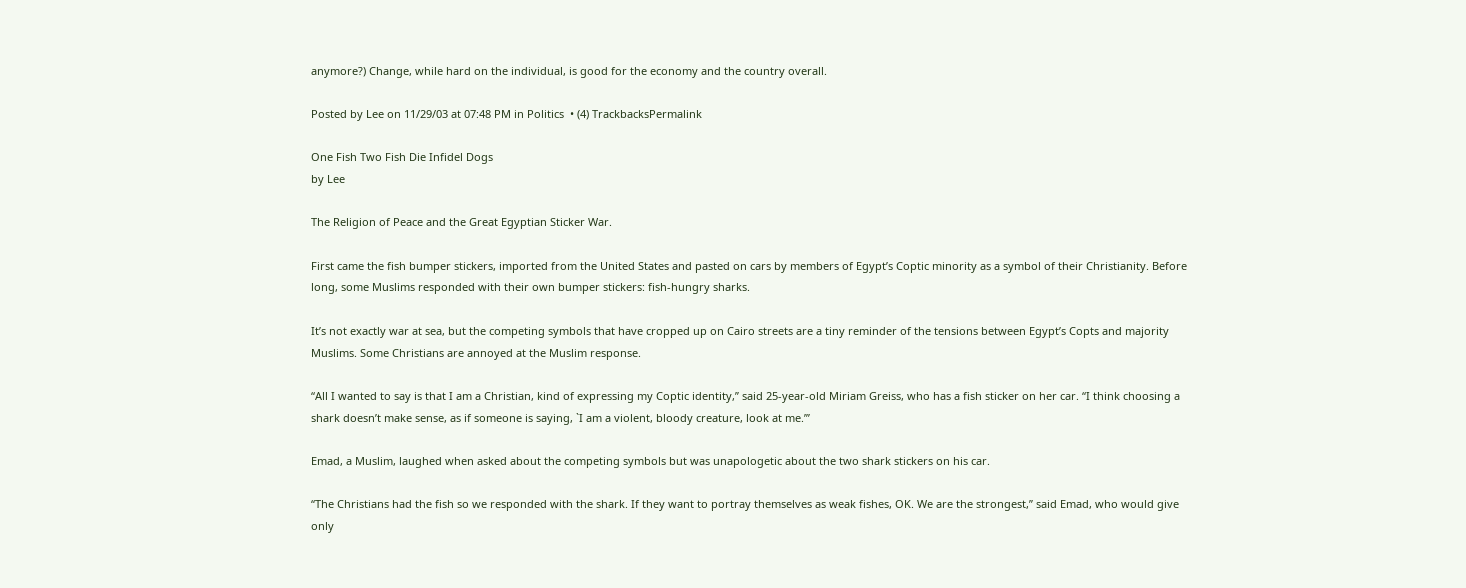anymore?) Change, while hard on the individual, is good for the economy and the country overall.

Posted by Lee on 11/29/03 at 07:48 PM in Politics  • (4) TrackbacksPermalink

One Fish Two Fish Die Infidel Dogs
by Lee

The Religion of Peace and the Great Egyptian Sticker War.

First came the fish bumper stickers, imported from the United States and pasted on cars by members of Egypt’s Coptic minority as a symbol of their Christianity. Before long, some Muslims responded with their own bumper stickers: fish-hungry sharks.

It’s not exactly war at sea, but the competing symbols that have cropped up on Cairo streets are a tiny reminder of the tensions between Egypt’s Copts and majority Muslims. Some Christians are annoyed at the Muslim response.

“All I wanted to say is that I am a Christian, kind of expressing my Coptic identity,’’ said 25-year-old Miriam Greiss, who has a fish sticker on her car. “I think choosing a shark doesn’t make sense, as if someone is saying, `I am a violent, bloody creature, look at me.’’’

Emad, a Muslim, laughed when asked about the competing symbols but was unapologetic about the two shark stickers on his car.

“The Christians had the fish so we responded with the shark. If they want to portray themselves as weak fishes, OK. We are the strongest,’’ said Emad, who would give only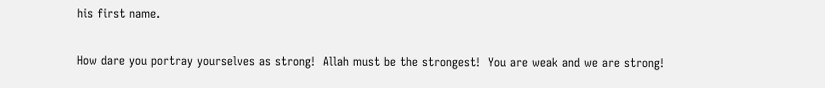his first name.

How dare you portray yourselves as strong!  Allah must be the strongest!  You are weak and we are strong!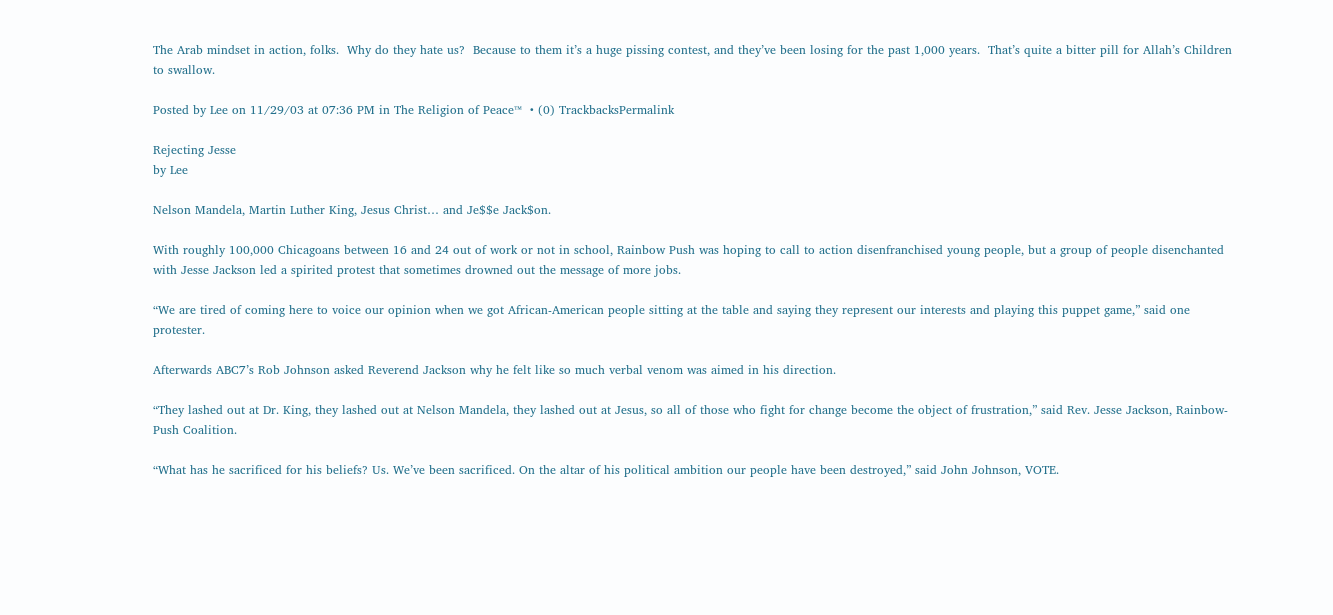The Arab mindset in action, folks.  Why do they hate us?  Because to them it’s a huge pissing contest, and they’ve been losing for the past 1,000 years.  That’s quite a bitter pill for Allah’s Children to swallow.

Posted by Lee on 11/29/03 at 07:36 PM in The Religion of Peace™  • (0) TrackbacksPermalink

Rejecting Jesse
by Lee

Nelson Mandela, Martin Luther King, Jesus Christ… and Je$$e Jack$on.

With roughly 100,000 Chicagoans between 16 and 24 out of work or not in school, Rainbow Push was hoping to call to action disenfranchised young people, but a group of people disenchanted with Jesse Jackson led a spirited protest that sometimes drowned out the message of more jobs.

“We are tired of coming here to voice our opinion when we got African-American people sitting at the table and saying they represent our interests and playing this puppet game,” said one protester.

Afterwards ABC7’s Rob Johnson asked Reverend Jackson why he felt like so much verbal venom was aimed in his direction.

“They lashed out at Dr. King, they lashed out at Nelson Mandela, they lashed out at Jesus, so all of those who fight for change become the object of frustration,” said Rev. Jesse Jackson, Rainbow-Push Coalition.

“What has he sacrificed for his beliefs? Us. We’ve been sacrificed. On the altar of his political ambition our people have been destroyed,” said John Johnson, VOTE.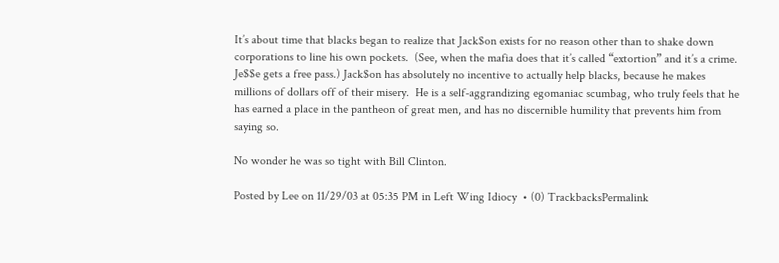It’s about time that blacks began to realize that Jack$on exists for no reason other than to shake down corporations to line his own pockets.  (See, when the mafia does that it’s called “extortion” and it’s a crime.  Je$$e gets a free pass.) Jack$on has absolutely no incentive to actually help blacks, because he makes millions of dollars off of their misery.  He is a self-aggrandizing egomaniac scumbag, who truly feels that he has earned a place in the pantheon of great men, and has no discernible humility that prevents him from saying so.

No wonder he was so tight with Bill Clinton.

Posted by Lee on 11/29/03 at 05:35 PM in Left Wing Idiocy  • (0) TrackbacksPermalink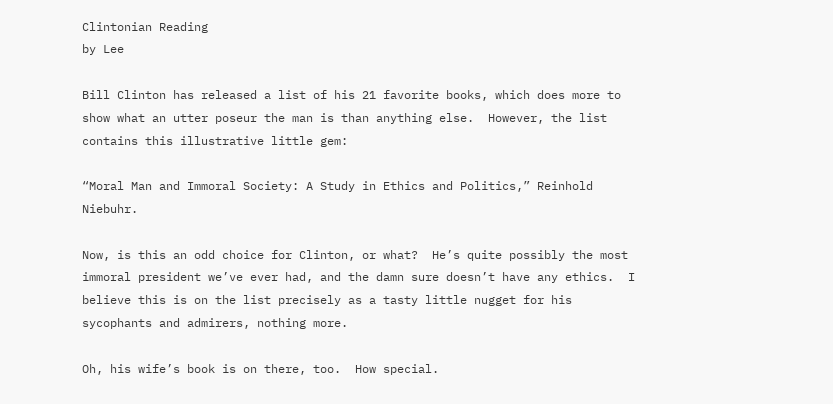Clintonian Reading
by Lee

Bill Clinton has released a list of his 21 favorite books, which does more to show what an utter poseur the man is than anything else.  However, the list contains this illustrative little gem:

“Moral Man and Immoral Society: A Study in Ethics and Politics,” Reinhold Niebuhr.

Now, is this an odd choice for Clinton, or what?  He’s quite possibly the most immoral president we’ve ever had, and the damn sure doesn’t have any ethics.  I believe this is on the list precisely as a tasty little nugget for his sycophants and admirers, nothing more.

Oh, his wife’s book is on there, too.  How special.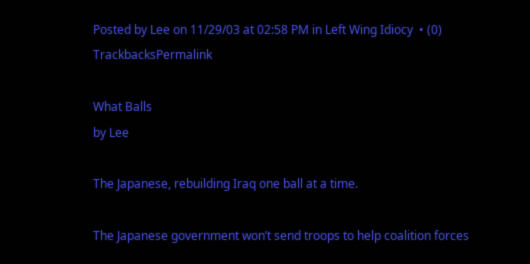Posted by Lee on 11/29/03 at 02:58 PM in Left Wing Idiocy  • (0) TrackbacksPermalink

What Balls
by Lee

The Japanese, rebuilding Iraq one ball at a time.

The Japanese government won’t send troops to help coalition forces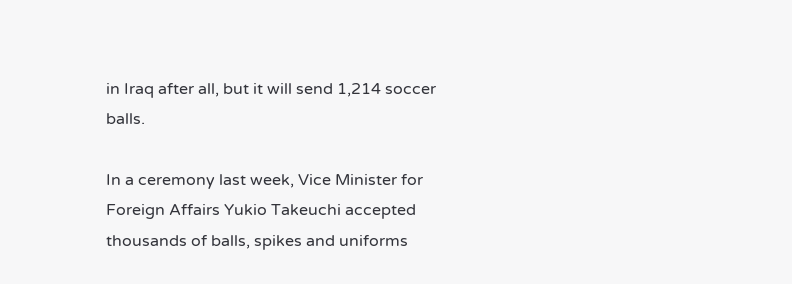in Iraq after all, but it will send 1,214 soccer balls.

In a ceremony last week, Vice Minister for Foreign Affairs Yukio Takeuchi accepted thousands of balls, spikes and uniforms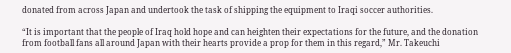donated from across Japan and undertook the task of shipping the equipment to Iraqi soccer authorities.

“It is important that the people of Iraq hold hope and can heighten their expectations for the future, and the donation from football fans all around Japan with their hearts provide a prop for them in this regard,” Mr. Takeuchi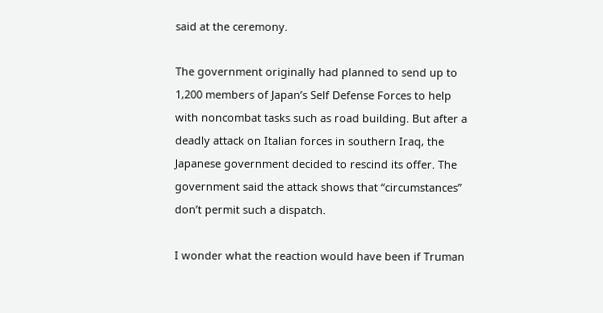said at the ceremony.

The government originally had planned to send up to 1,200 members of Japan’s Self Defense Forces to help with noncombat tasks such as road building. But after a deadly attack on Italian forces in southern Iraq, the Japanese government decided to rescind its offer. The government said the attack shows that “circumstances” don’t permit such a dispatch.

I wonder what the reaction would have been if Truman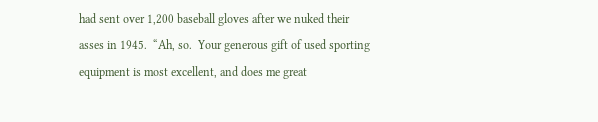had sent over 1,200 baseball gloves after we nuked their asses in 1945.  “Ah, so.  Your generous gift of used sporting equipment is most excellent, and does me great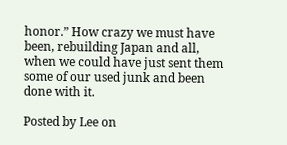honor.” How crazy we must have been, rebuilding Japan and all, when we could have just sent them some of our used junk and been done with it.

Posted by Lee on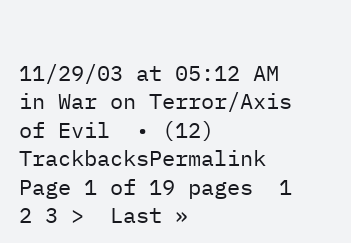11/29/03 at 05:12 AM in War on Terror/Axis of Evil  • (12) TrackbacksPermalink
Page 1 of 19 pages  1 2 3 >  Last »